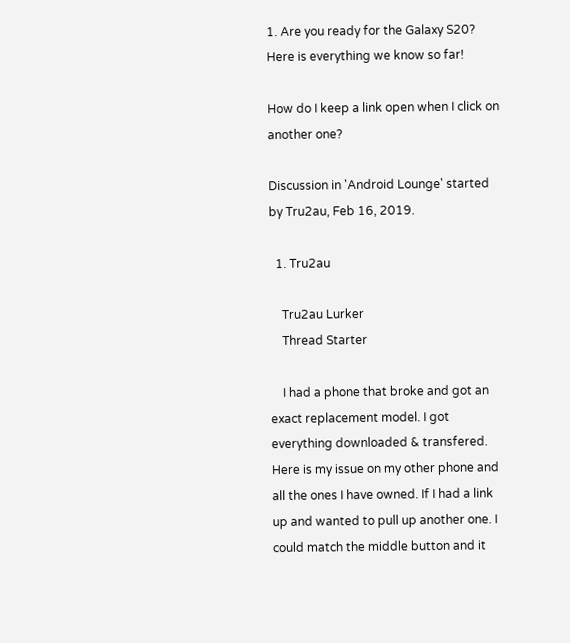1. Are you ready for the Galaxy S20? Here is everything we know so far!

How do I keep a link open when I click on another one?

Discussion in 'Android Lounge' started by Tru2au, Feb 16, 2019.

  1. Tru2au

    Tru2au Lurker
    Thread Starter

    I had a phone that broke and got an exact replacement model. I got everything downloaded & transfered. Here is my issue on my other phone and all the ones I have owned. If I had a link up and wanted to pull up another one. I could match the middle button and it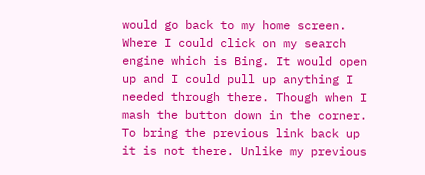would go back to my home screen. Where I could click on my search engine which is Bing. It would open up and I could pull up anything I needed through there. Though when I mash the button down in the corner. To bring the previous link back up it is not there. Unlike my previous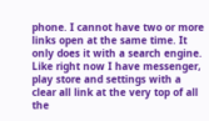phone. I cannot have two or more links open at the same time. It only does it with a search engine. Like right now I have messenger, play store and settings with a clear all link at the very top of all the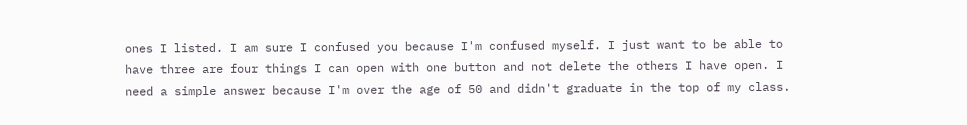ones I listed. I am sure I confused you because I'm confused myself. I just want to be able to have three are four things I can open with one button and not delete the others I have open. I need a simple answer because I'm over the age of 50 and didn't graduate in the top of my class.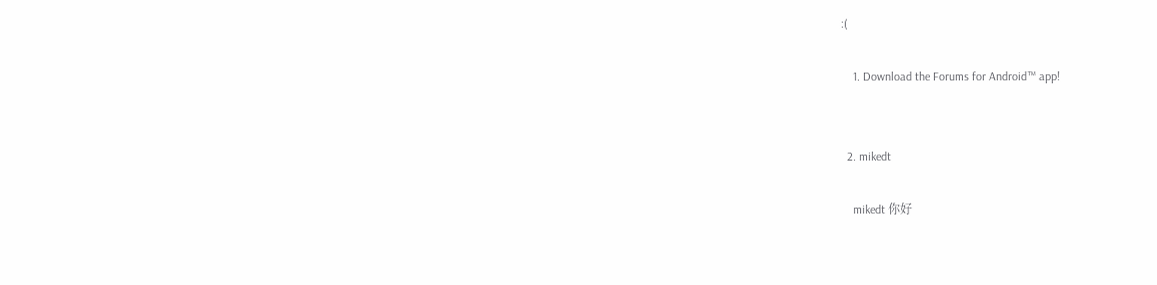:(

    1. Download the Forums for Android™ app!


  2. mikedt

    mikedt 你好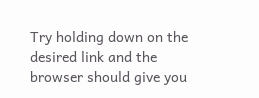Try holding down on the desired link and the browser should give you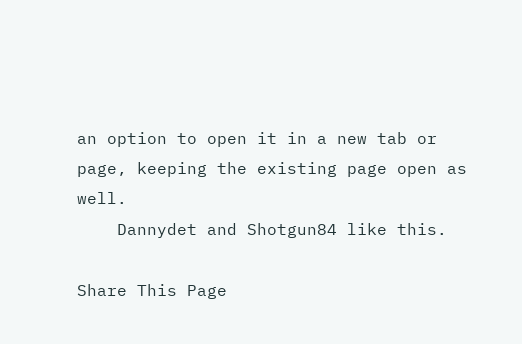an option to open it in a new tab or page, keeping the existing page open as well.
    Dannydet and Shotgun84 like this.

Share This Page